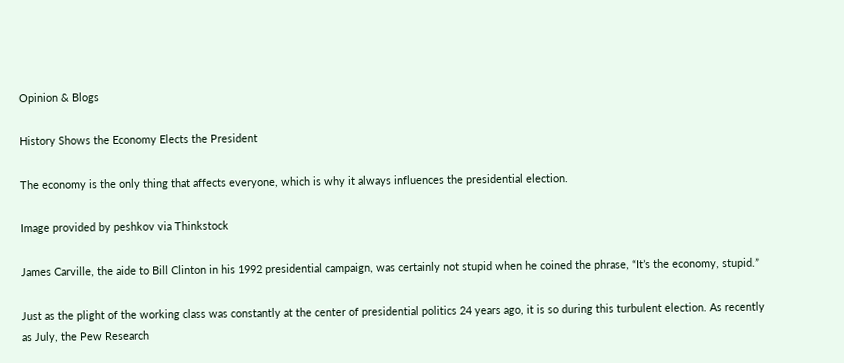Opinion & Blogs

History Shows the Economy Elects the President

The economy is the only thing that affects everyone, which is why it always influences the presidential election.

Image provided by peshkov via Thinkstock

James Carville, the aide to Bill Clinton in his 1992 presidential campaign, was certainly not stupid when he coined the phrase, “It’s the economy, stupid.”

Just as the plight of the working class was constantly at the center of presidential politics 24 years ago, it is so during this turbulent election. As recently as July, the Pew Research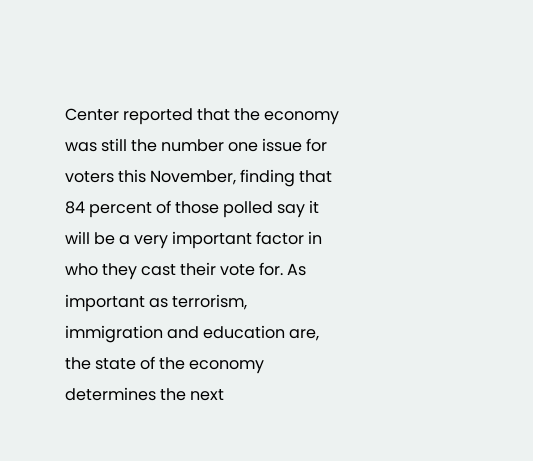Center reported that the economy was still the number one issue for voters this November, finding that 84 percent of those polled say it will be a very important factor in who they cast their vote for. As important as terrorism, immigration and education are, the state of the economy determines the next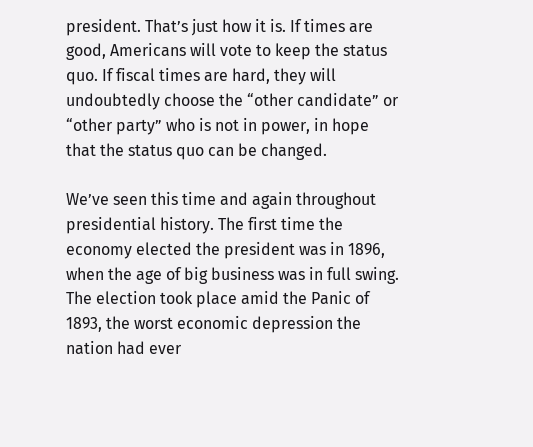president. That’s just how it is. If times are good, Americans will vote to keep the status quo. If fiscal times are hard, they will undoubtedly choose the “other candidate” or “other party” who is not in power, in hope that the status quo can be changed.

We’ve seen this time and again throughout presidential history. The first time the economy elected the president was in 1896, when the age of big business was in full swing. The election took place amid the Panic of 1893, the worst economic depression the nation had ever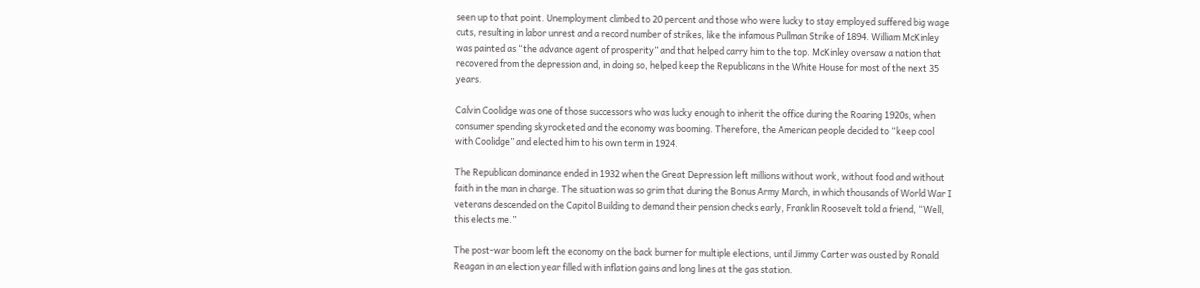seen up to that point. Unemployment climbed to 20 percent and those who were lucky to stay employed suffered big wage cuts, resulting in labor unrest and a record number of strikes, like the infamous Pullman Strike of 1894. William McKinley was painted as “the advance agent of prosperity” and that helped carry him to the top. McKinley oversaw a nation that recovered from the depression and, in doing so, helped keep the Republicans in the White House for most of the next 35 years.

Calvin Coolidge was one of those successors who was lucky enough to inherit the office during the Roaring 1920s, when consumer spending skyrocketed and the economy was booming. Therefore, the American people decided to “keep cool with Coolidge” and elected him to his own term in 1924.

The Republican dominance ended in 1932 when the Great Depression left millions without work, without food and without faith in the man in charge. The situation was so grim that during the Bonus Army March, in which thousands of World War I veterans descended on the Capitol Building to demand their pension checks early, Franklin Roosevelt told a friend, “Well, this elects me.”

The post-war boom left the economy on the back burner for multiple elections, until Jimmy Carter was ousted by Ronald Reagan in an election year filled with inflation gains and long lines at the gas station.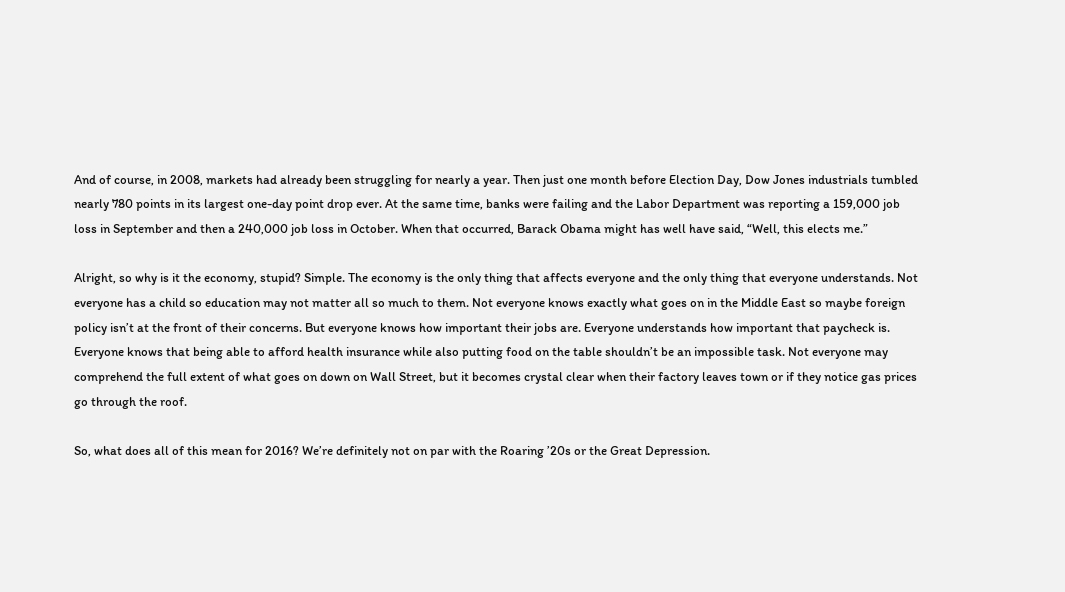And of course, in 2008, markets had already been struggling for nearly a year. Then just one month before Election Day, Dow Jones industrials tumbled nearly 780 points in its largest one-day point drop ever. At the same time, banks were failing and the Labor Department was reporting a 159,000 job loss in September and then a 240,000 job loss in October. When that occurred, Barack Obama might has well have said, “Well, this elects me.”

Alright, so why is it the economy, stupid? Simple. The economy is the only thing that affects everyone and the only thing that everyone understands. Not everyone has a child so education may not matter all so much to them. Not everyone knows exactly what goes on in the Middle East so maybe foreign policy isn’t at the front of their concerns. But everyone knows how important their jobs are. Everyone understands how important that paycheck is. Everyone knows that being able to afford health insurance while also putting food on the table shouldn’t be an impossible task. Not everyone may comprehend the full extent of what goes on down on Wall Street, but it becomes crystal clear when their factory leaves town or if they notice gas prices go through the roof.

So, what does all of this mean for 2016? We’re definitely not on par with the Roaring ’20s or the Great Depression.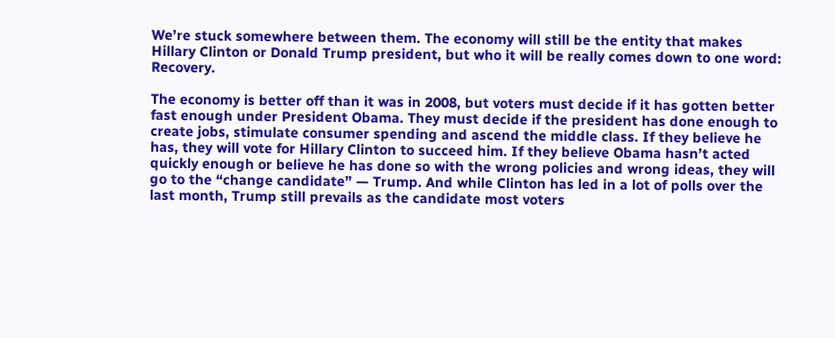We’re stuck somewhere between them. The economy will still be the entity that makes Hillary Clinton or Donald Trump president, but who it will be really comes down to one word: Recovery.

The economy is better off than it was in 2008, but voters must decide if it has gotten better fast enough under President Obama. They must decide if the president has done enough to create jobs, stimulate consumer spending and ascend the middle class. If they believe he has, they will vote for Hillary Clinton to succeed him. If they believe Obama hasn’t acted quickly enough or believe he has done so with the wrong policies and wrong ideas, they will go to the “change candidate” — Trump. And while Clinton has led in a lot of polls over the last month, Trump still prevails as the candidate most voters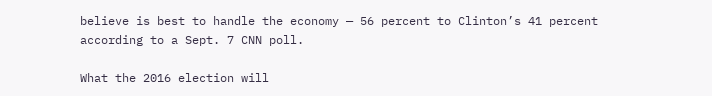believe is best to handle the economy — 56 percent to Clinton’s 41 percent according to a Sept. 7 CNN poll.

What the 2016 election will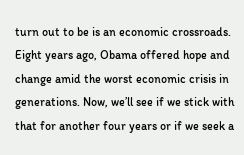turn out to be is an economic crossroads. Eight years ago, Obama offered hope and change amid the worst economic crisis in generations. Now, we’ll see if we stick with that for another four years or if we seek a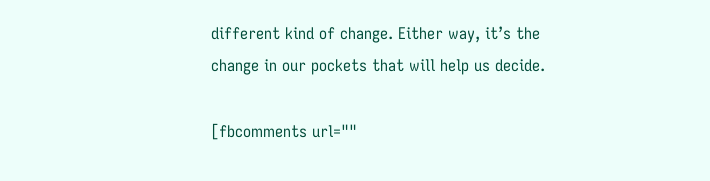different kind of change. Either way, it’s the change in our pockets that will help us decide.

[fbcomments url=""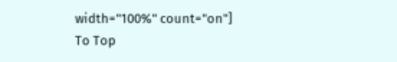width="100%" count="on"]
To Top